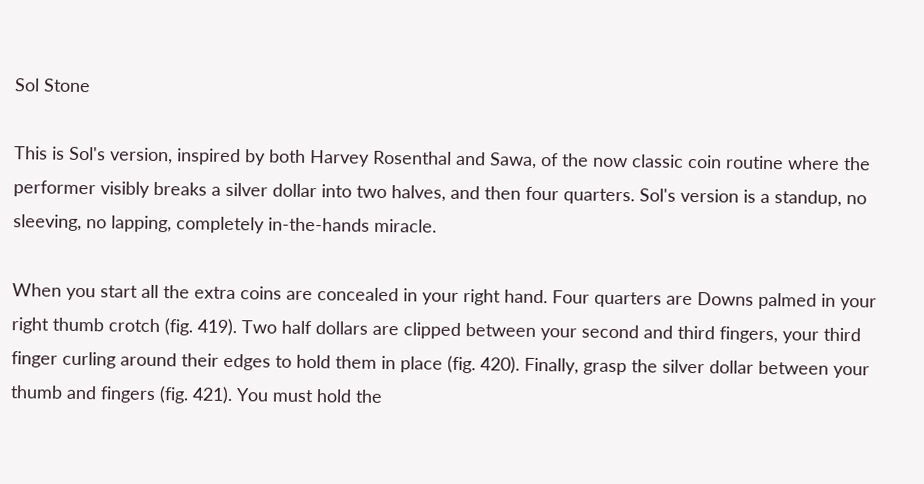Sol Stone

This is Sol's version, inspired by both Harvey Rosenthal and Sawa, of the now classic coin routine where the performer visibly breaks a silver dollar into two halves, and then four quarters. Sol's version is a standup, no sleeving, no lapping, completely in-the-hands miracle.

When you start all the extra coins are concealed in your right hand. Four quarters are Downs palmed in your right thumb crotch (fig. 419). Two half dollars are clipped between your second and third fingers, your third finger curling around their edges to hold them in place (fig. 420). Finally, grasp the silver dollar between your thumb and fingers (fig. 421). You must hold the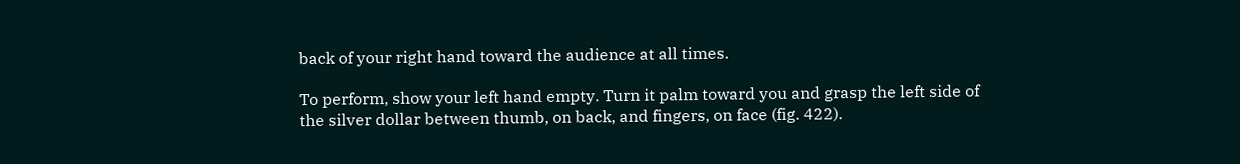back of your right hand toward the audience at all times.

To perform, show your left hand empty. Turn it palm toward you and grasp the left side of the silver dollar between thumb, on back, and fingers, on face (fig. 422).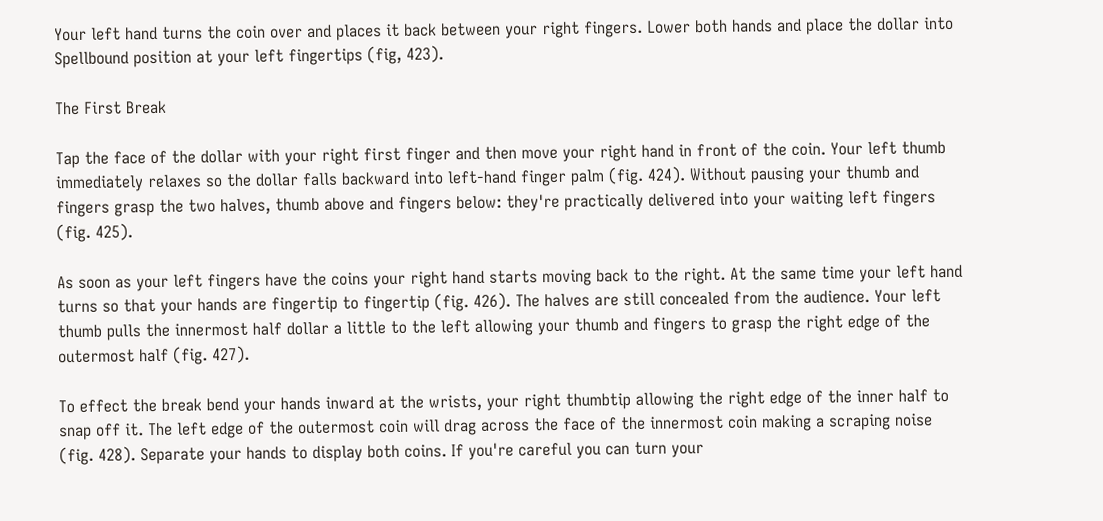Your left hand turns the coin over and places it back between your right fingers. Lower both hands and place the dollar into Spellbound position at your left fingertips (fig, 423).

The First Break

Tap the face of the dollar with your right first finger and then move your right hand in front of the coin. Your left thumb immediately relaxes so the dollar falls backward into left-hand finger palm (fig. 424). Without pausing your thumb and fingers grasp the two halves, thumb above and fingers below: they're practically delivered into your waiting left fingers (fig. 425).

As soon as your left fingers have the coins your right hand starts moving back to the right. At the same time your left hand turns so that your hands are fingertip to fingertip (fig. 426). The halves are still concealed from the audience. Your left thumb pulls the innermost half dollar a little to the left allowing your thumb and fingers to grasp the right edge of the outermost half (fig. 427).

To effect the break bend your hands inward at the wrists, your right thumbtip allowing the right edge of the inner half to snap off it. The left edge of the outermost coin will drag across the face of the innermost coin making a scraping noise (fig. 428). Separate your hands to display both coins. If you're careful you can turn your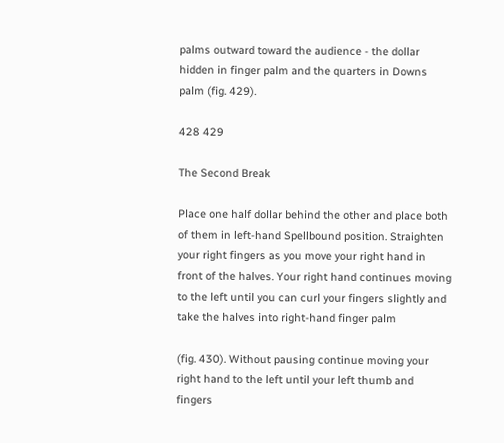palms outward toward the audience - the dollar hidden in finger palm and the quarters in Downs palm (fig. 429).

428 429

The Second Break

Place one half dollar behind the other and place both of them in left-hand Spellbound position. Straighten your right fingers as you move your right hand in front of the halves. Your right hand continues moving to the left until you can curl your fingers slightly and take the halves into right-hand finger palm

(fig. 430). Without pausing continue moving your right hand to the left until your left thumb and fingers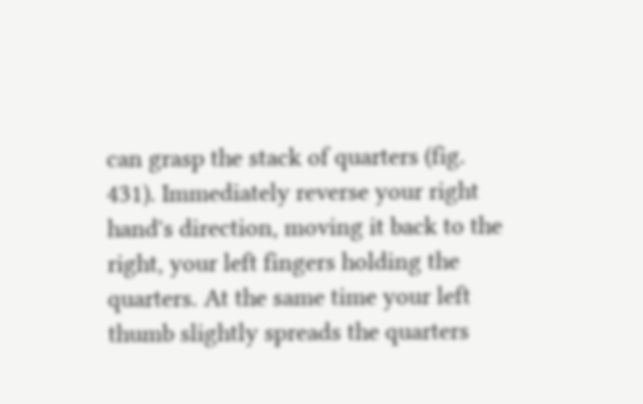can grasp the stack of quarters (fig. 431). Immediately reverse your right hand's direction, moving it back to the right, your left fingers holding the quarters. At the same time your left thumb slightly spreads the quarters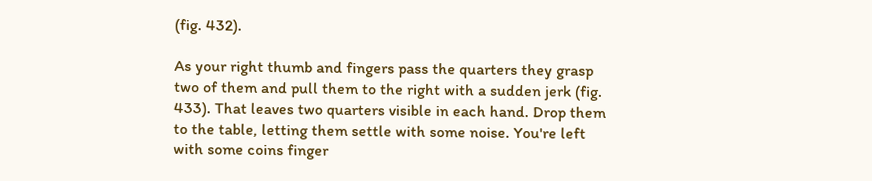(fig. 432).

As your right thumb and fingers pass the quarters they grasp two of them and pull them to the right with a sudden jerk (fig. 433). That leaves two quarters visible in each hand. Drop them to the table, letting them settle with some noise. You're left with some coins finger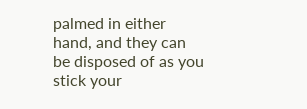palmed in either hand, and they can be disposed of as you stick your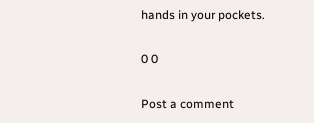hands in your pockets.

0 0

Post a comment